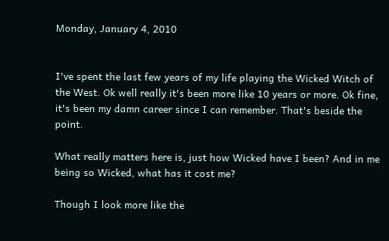Monday, January 4, 2010


I've spent the last few years of my life playing the Wicked Witch of the West. Ok well really it's been more like 10 years or more. Ok fine, it's been my damn career since I can remember. That's beside the point.

What really matters here is, just how Wicked have I been? And in me being so Wicked, what has it cost me?

Though I look more like the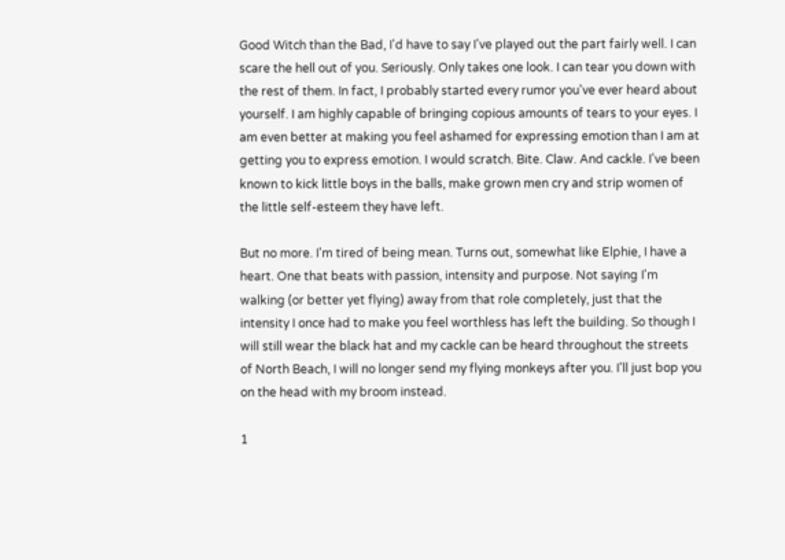Good Witch than the Bad, I'd have to say I've played out the part fairly well. I can scare the hell out of you. Seriously. Only takes one look. I can tear you down with the rest of them. In fact, I probably started every rumor you've ever heard about yourself. I am highly capable of bringing copious amounts of tears to your eyes. I am even better at making you feel ashamed for expressing emotion than I am at getting you to express emotion. I would scratch. Bite. Claw. And cackle. I've been known to kick little boys in the balls, make grown men cry and strip women of the little self-esteem they have left.

But no more. I'm tired of being mean. Turns out, somewhat like Elphie, I have a heart. One that beats with passion, intensity and purpose. Not saying I'm walking (or better yet flying) away from that role completely, just that the intensity I once had to make you feel worthless has left the building. So though I will still wear the black hat and my cackle can be heard throughout the streets of North Beach, I will no longer send my flying monkeys after you. I'll just bop you on the head with my broom instead.

1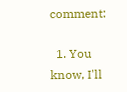comment:

  1. You know, I'll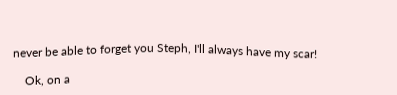never be able to forget you Steph, I'll always have my scar!

    Ok, on a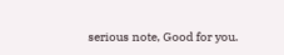serious note, Good for you.